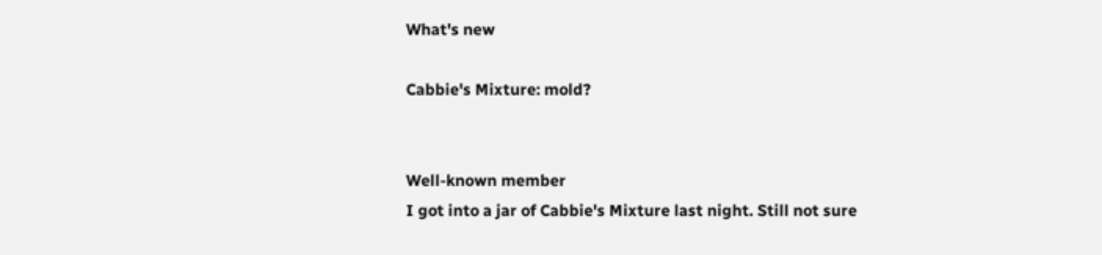What's new

Cabbie's Mixture: mold?


Well-known member
I got into a jar of Cabbie's Mixture last night. Still not sure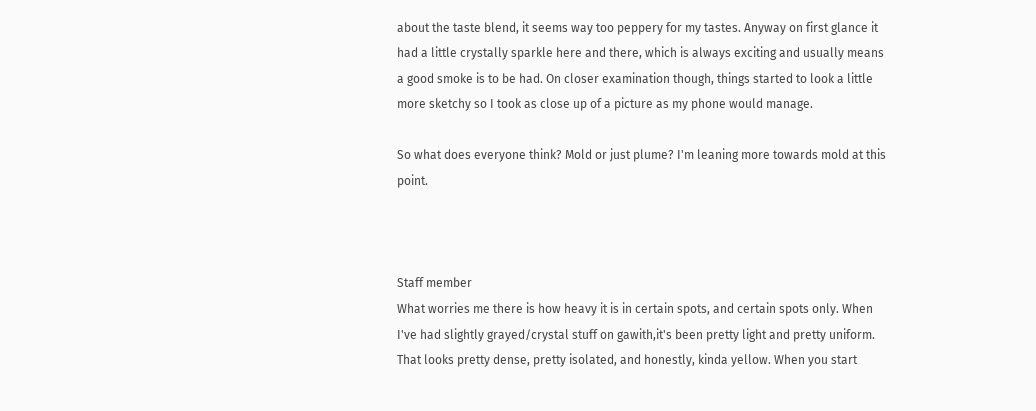about the taste blend, it seems way too peppery for my tastes. Anyway on first glance it had a little crystally sparkle here and there, which is always exciting and usually means a good smoke is to be had. On closer examination though, things started to look a little more sketchy so I took as close up of a picture as my phone would manage.

So what does everyone think? Mold or just plume? I'm leaning more towards mold at this point.



Staff member
What worries me there is how heavy it is in certain spots, and certain spots only. When I've had slightly grayed/crystal stuff on gawith,it's been pretty light and pretty uniform. That looks pretty dense, pretty isolated, and honestly, kinda yellow. When you start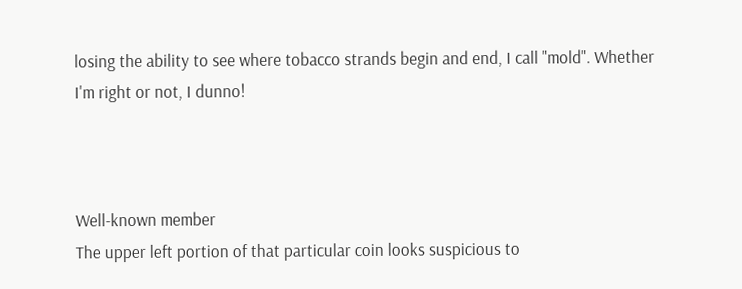losing the ability to see where tobacco strands begin and end, I call "mold". Whether I'm right or not, I dunno!



Well-known member
The upper left portion of that particular coin looks suspicious to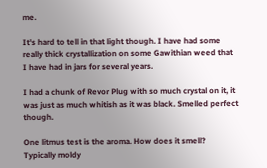me.

It's hard to tell in that light though. I have had some really thick crystallization on some Gawithian weed that I have had in jars for several years.

I had a chunk of Revor Plug with so much crystal on it, it was just as much whitish as it was black. Smelled perfect though.

One litmus test is the aroma. How does it smell? Typically moldy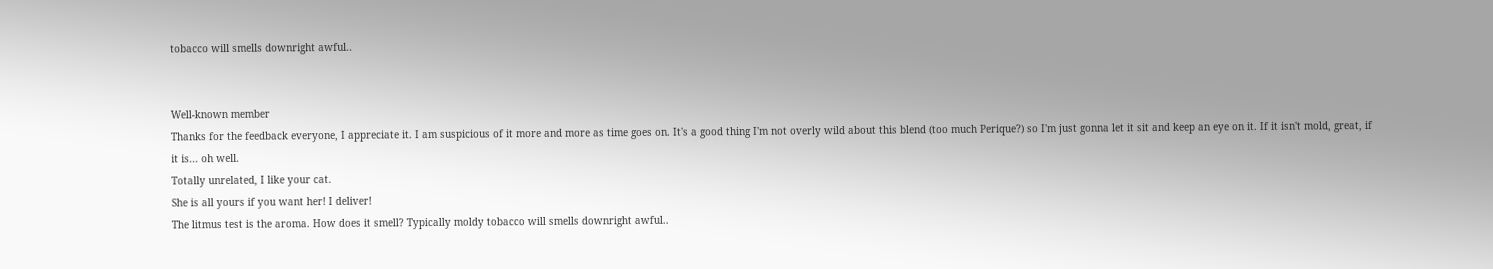tobacco will smells downright awful..


Well-known member
Thanks for the feedback everyone, I appreciate it. I am suspicious of it more and more as time goes on. It's a good thing I'm not overly wild about this blend (too much Perique?) so I'm just gonna let it sit and keep an eye on it. If it isn't mold, great, if it is... oh well.
Totally unrelated, I like your cat.
She is all yours if you want her! I deliver!
The litmus test is the aroma. How does it smell? Typically moldy tobacco will smells downright awful..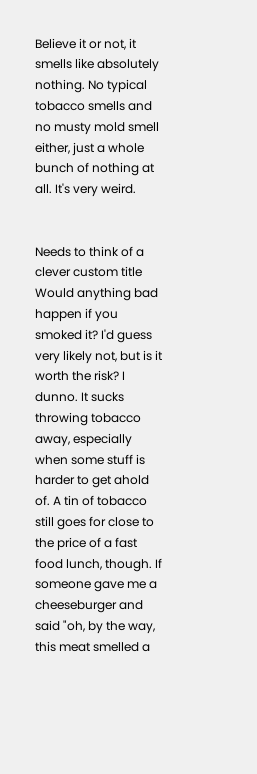Believe it or not, it smells like absolutely nothing. No typical tobacco smells and no musty mold smell either, just a whole bunch of nothing at all. It's very weird.


Needs to think of a clever custom title
Would anything bad happen if you smoked it? I'd guess very likely not, but is it worth the risk? I dunno. It sucks throwing tobacco away, especially when some stuff is harder to get ahold of. A tin of tobacco still goes for close to the price of a fast food lunch, though. If someone gave me a cheeseburger and said "oh, by the way, this meat smelled a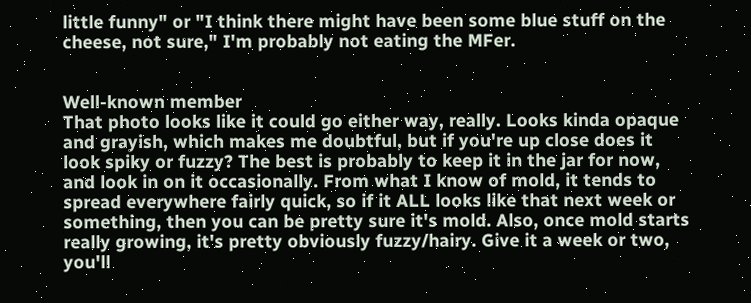little funny" or "I think there might have been some blue stuff on the cheese, not sure," I'm probably not eating the MFer.


Well-known member
That photo looks like it could go either way, really. Looks kinda opaque and grayish, which makes me doubtful, but if you're up close does it look spiky or fuzzy? The best is probably to keep it in the jar for now, and look in on it occasionally. From what I know of mold, it tends to spread everywhere fairly quick, so if it ALL looks like that next week or something, then you can be pretty sure it's mold. Also, once mold starts really growing, it's pretty obviously fuzzy/hairy. Give it a week or two, you'll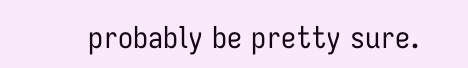probably be pretty sure.